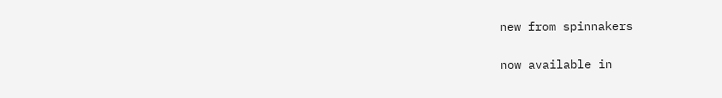new from spinnakers

now available in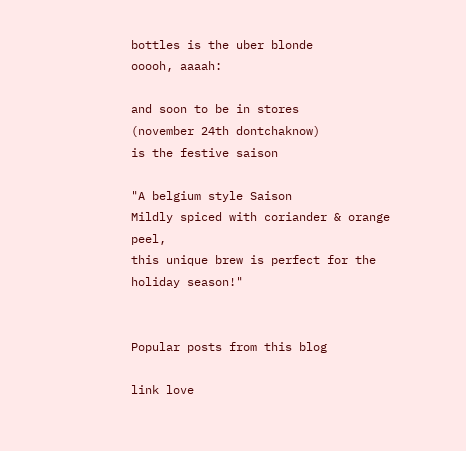bottles is the uber blonde
ooooh, aaaah:

and soon to be in stores
(november 24th dontchaknow)
is the festive saison

"A belgium style Saison
Mildly spiced with coriander & orange peel,
this unique brew is perfect for the holiday season!"


Popular posts from this blog

link love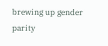brewing up gender parity